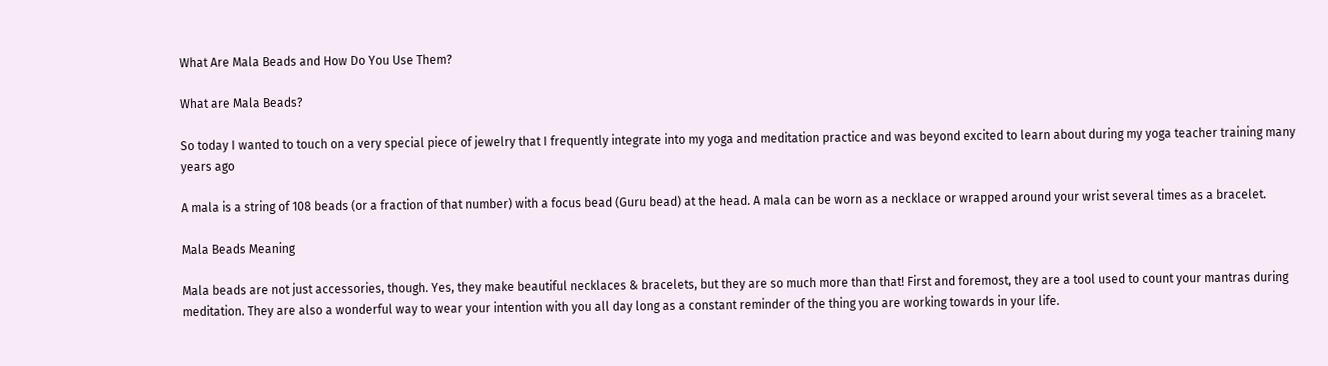What Are Mala Beads and How Do You Use Them?

What are Mala Beads?

So today I wanted to touch on a very special piece of jewelry that I frequently integrate into my yoga and meditation practice and was beyond excited to learn about during my yoga teacher training many years ago

A mala is a string of 108 beads (or a fraction of that number) with a focus bead (Guru bead) at the head. A mala can be worn as a necklace or wrapped around your wrist several times as a bracelet.

Mala Beads Meaning

Mala beads are not just accessories, though. Yes, they make beautiful necklaces & bracelets, but they are so much more than that! First and foremost, they are a tool used to count your mantras during meditation. They are also a wonderful way to wear your intention with you all day long as a constant reminder of the thing you are working towards in your life.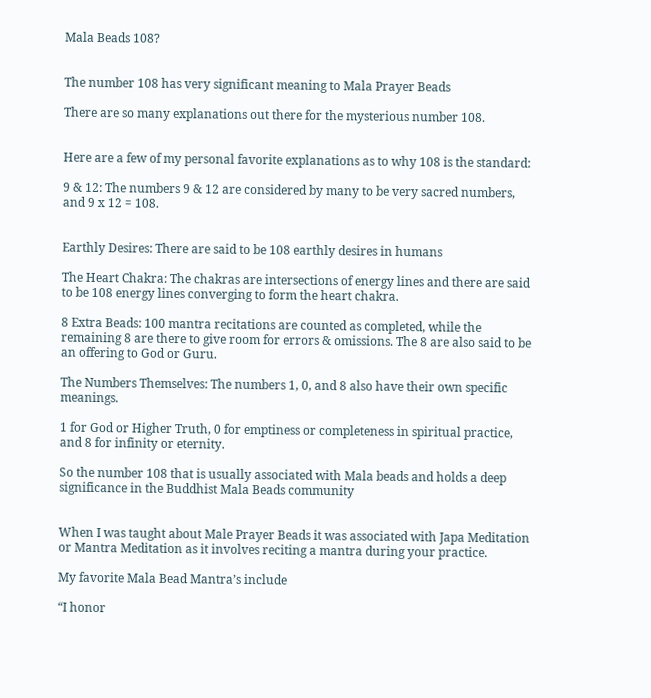Mala Beads 108?


The number 108 has very significant meaning to Mala Prayer Beads

There are so many explanations out there for the mysterious number 108.


Here are a few of my personal favorite explanations as to why 108 is the standard:

9 & 12: The numbers 9 & 12 are considered by many to be very sacred numbers, and 9 x 12 = 108.


Earthly Desires: There are said to be 108 earthly desires in humans

The Heart Chakra: The chakras are intersections of energy lines and there are said to be 108 energy lines converging to form the heart chakra.

8 Extra Beads: 100 mantra recitations are counted as completed, while the remaining 8 are there to give room for errors & omissions. The 8 are also said to be an offering to God or Guru.

The Numbers Themselves: The numbers 1, 0, and 8 also have their own specific meanings.

1 for God or Higher Truth, 0 for emptiness or completeness in spiritual practice, and 8 for infinity or eternity.

So the number 108 that is usually associated with Mala beads and holds a deep significance in the Buddhist Mala Beads community


When I was taught about Male Prayer Beads it was associated with Japa Meditation or Mantra Meditation as it involves reciting a mantra during your practice.

My favorite Mala Bead Mantra’s include

“I honor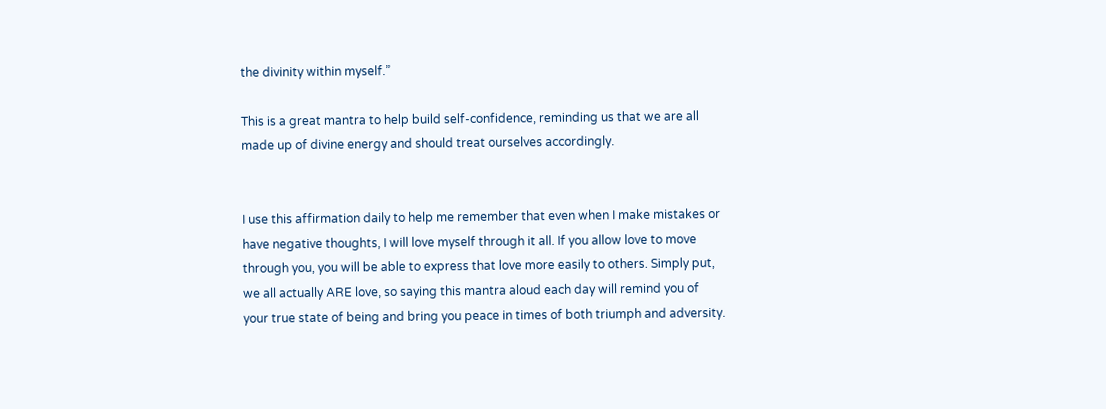the divinity within myself.”

This is a great mantra to help build self-confidence, reminding us that we are all made up of divine energy and should treat ourselves accordingly.


I use this affirmation daily to help me remember that even when I make mistakes or have negative thoughts, I will love myself through it all. If you allow love to move through you, you will be able to express that love more easily to others. Simply put, we all actually ARE love, so saying this mantra aloud each day will remind you of your true state of being and bring you peace in times of both triumph and adversity.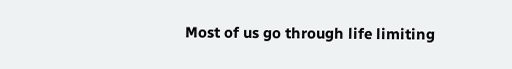Most of us go through life limiting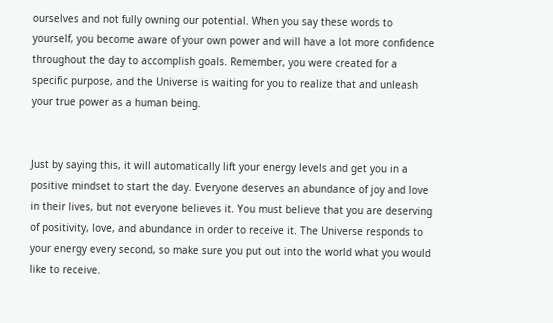ourselves and not fully owning our potential. When you say these words to yourself, you become aware of your own power and will have a lot more confidence throughout the day to accomplish goals. Remember, you were created for a specific purpose, and the Universe is waiting for you to realize that and unleash your true power as a human being.


Just by saying this, it will automatically lift your energy levels and get you in a positive mindset to start the day. Everyone deserves an abundance of joy and love in their lives, but not everyone believes it. You must believe that you are deserving of positivity, love, and abundance in order to receive it. The Universe responds to your energy every second, so make sure you put out into the world what you would like to receive.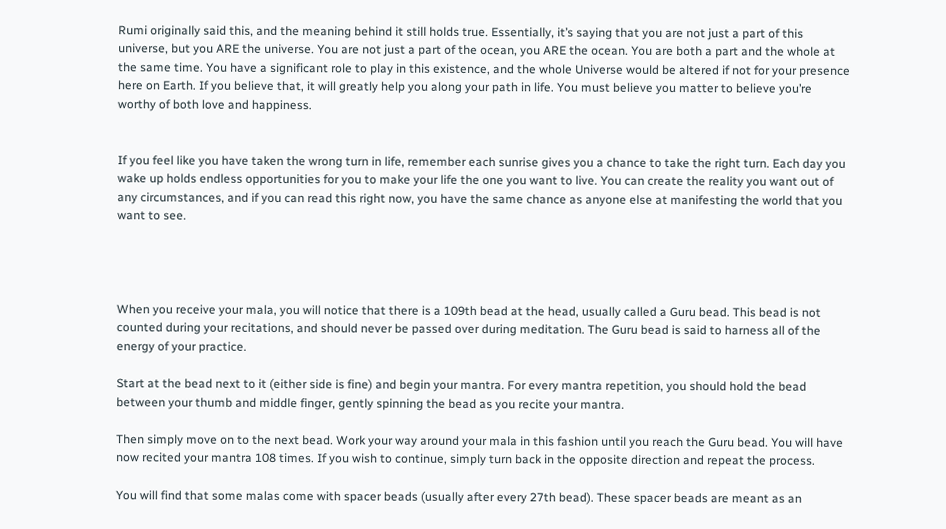Rumi originally said this, and the meaning behind it still holds true. Essentially, it’s saying that you are not just a part of this universe, but you ARE the universe. You are not just a part of the ocean, you ARE the ocean. You are both a part and the whole at the same time. You have a significant role to play in this existence, and the whole Universe would be altered if not for your presence here on Earth. If you believe that, it will greatly help you along your path in life. You must believe you matter to believe you’re worthy of both love and happiness.


If you feel like you have taken the wrong turn in life, remember each sunrise gives you a chance to take the right turn. Each day you wake up holds endless opportunities for you to make your life the one you want to live. You can create the reality you want out of any circumstances, and if you can read this right now, you have the same chance as anyone else at manifesting the world that you want to see.




When you receive your mala, you will notice that there is a 109th bead at the head, usually called a Guru bead. This bead is not counted during your recitations, and should never be passed over during meditation. The Guru bead is said to harness all of the energy of your practice.

Start at the bead next to it (either side is fine) and begin your mantra. For every mantra repetition, you should hold the bead between your thumb and middle finger, gently spinning the bead as you recite your mantra.

Then simply move on to the next bead. Work your way around your mala in this fashion until you reach the Guru bead. You will have now recited your mantra 108 times. If you wish to continue, simply turn back in the opposite direction and repeat the process.

You will find that some malas come with spacer beads (usually after every 27th bead). These spacer beads are meant as an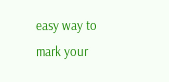easy way to mark your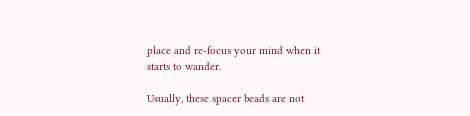place and re-focus your mind when it starts to wander.

Usually, these spacer beads are not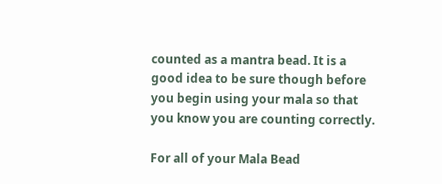counted as a mantra bead. It is a good idea to be sure though before you begin using your mala so that you know you are counting correctly.

For all of your Mala Bead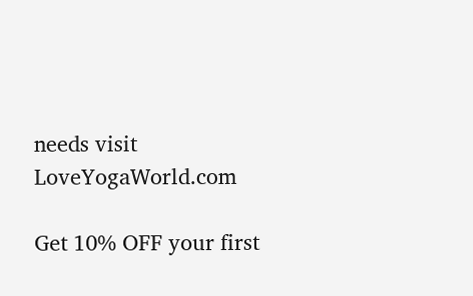needs visit LoveYogaWorld.com

Get 10% OFF your first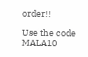order!!

Use the code MALA10